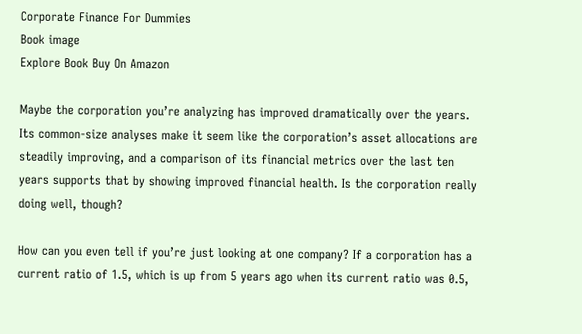Corporate Finance For Dummies
Book image
Explore Book Buy On Amazon

Maybe the corporation you’re analyzing has improved dramatically over the years. Its common-size analyses make it seem like the corporation’s asset allocations are steadily improving, and a comparison of its financial metrics over the last ten years supports that by showing improved financial health. Is the corporation really doing well, though?

How can you even tell if you’re just looking at one company? If a corporation has a current ratio of 1.5, which is up from 5 years ago when its current ratio was 0.5,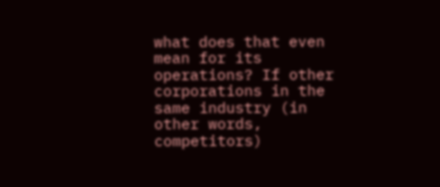what does that even mean for its operations? If other corporations in the same industry (in other words, competitors)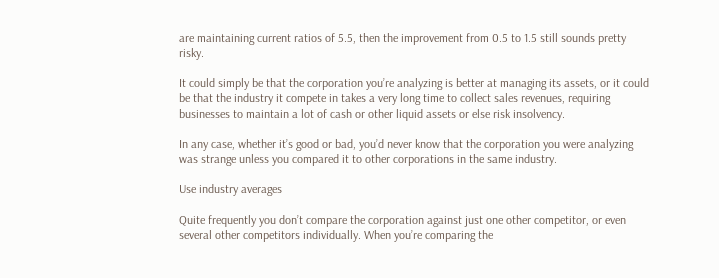are maintaining current ratios of 5.5, then the improvement from 0.5 to 1.5 still sounds pretty risky.

It could simply be that the corporation you’re analyzing is better at managing its assets, or it could be that the industry it compete in takes a very long time to collect sales revenues, requiring businesses to maintain a lot of cash or other liquid assets or else risk insolvency.

In any case, whether it’s good or bad, you’d never know that the corporation you were analyzing was strange unless you compared it to other corporations in the same industry.

Use industry averages

Quite frequently you don’t compare the corporation against just one other competitor, or even several other competitors individually. When you’re comparing the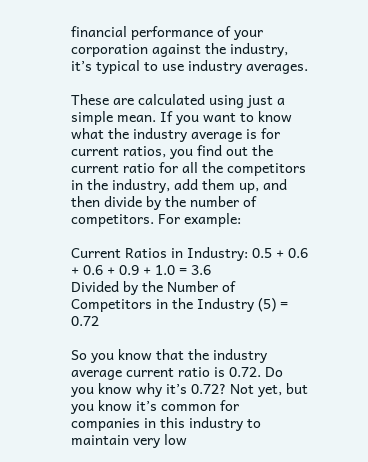financial performance of your corporation against the industry, it’s typical to use industry averages.

These are calculated using just a simple mean. If you want to know what the industry average is for current ratios, you find out the current ratio for all the competitors in the industry, add them up, and then divide by the number of competitors. For example:

Current Ratios in Industry: 0.5 + 0.6 + 0.6 + 0.9 + 1.0 = 3.6
Divided by the Number of Competitors in the Industry (5) = 0.72

So you know that the industry average current ratio is 0.72. Do you know why it’s 0.72? Not yet, but you know it’s common for companies in this industry to maintain very low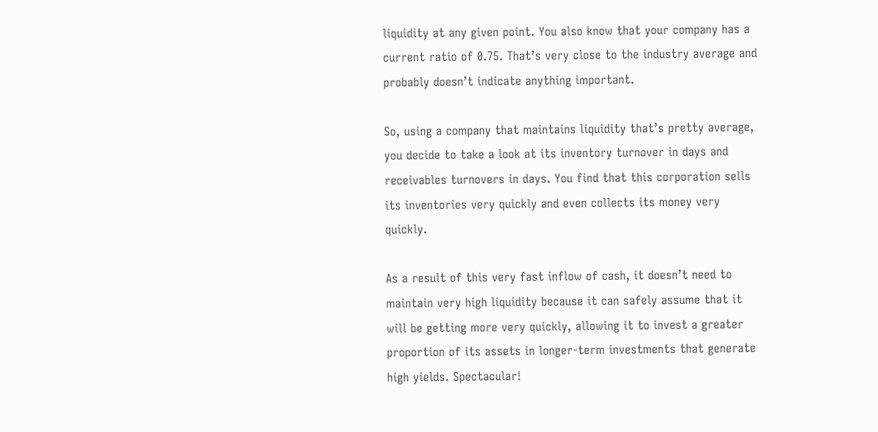liquidity at any given point. You also know that your company has a current ratio of 0.75. That’s very close to the industry average and probably doesn’t indicate anything important.

So, using a company that maintains liquidity that’s pretty average, you decide to take a look at its inventory turnover in days and receivables turnovers in days. You find that this corporation sells its inventories very quickly and even collects its money very quickly.

As a result of this very fast inflow of cash, it doesn’t need to maintain very high liquidity because it can safely assume that it will be getting more very quickly, allowing it to invest a greater proportion of its assets in longer-term investments that generate high yields. Spectacular!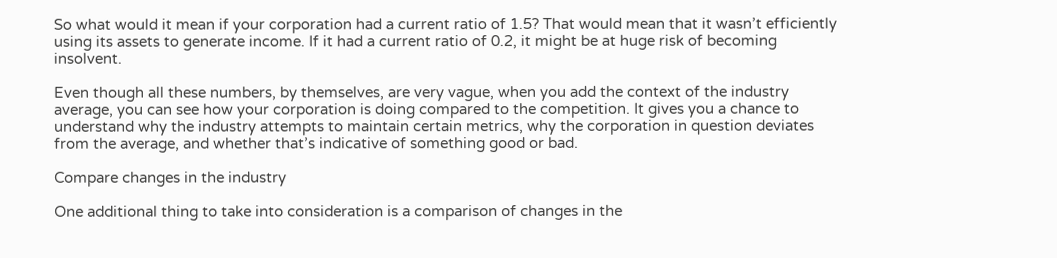So what would it mean if your corporation had a current ratio of 1.5? That would mean that it wasn’t efficiently using its assets to generate income. If it had a current ratio of 0.2, it might be at huge risk of becoming insolvent.

Even though all these numbers, by themselves, are very vague, when you add the context of the industry average, you can see how your corporation is doing compared to the competition. It gives you a chance to understand why the industry attempts to maintain certain metrics, why the corporation in question deviates from the average, and whether that’s indicative of something good or bad.

Compare changes in the industry

One additional thing to take into consideration is a comparison of changes in the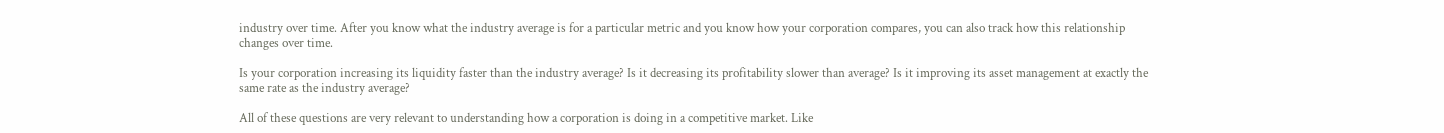industry over time. After you know what the industry average is for a particular metric and you know how your corporation compares, you can also track how this relationship changes over time.

Is your corporation increasing its liquidity faster than the industry average? Is it decreasing its profitability slower than average? Is it improving its asset management at exactly the same rate as the industry average?

All of these questions are very relevant to understanding how a corporation is doing in a competitive market. Like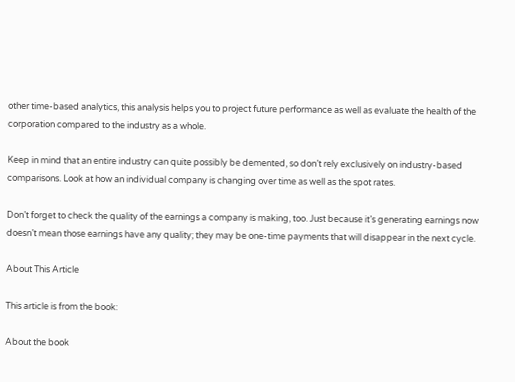other time-based analytics, this analysis helps you to project future performance as well as evaluate the health of the corporation compared to the industry as a whole.

Keep in mind that an entire industry can quite possibly be demented, so don’t rely exclusively on industry-based comparisons. Look at how an individual company is changing over time as well as the spot rates.

Don’t forget to check the quality of the earnings a company is making, too. Just because it’s generating earnings now doesn’t mean those earnings have any quality; they may be one-time payments that will disappear in the next cycle.

About This Article

This article is from the book:

About the book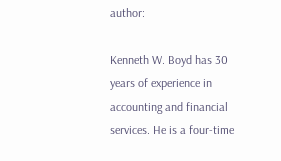author:

Kenneth W. Boyd has 30 years of experience in accounting and financial services. He is a four-time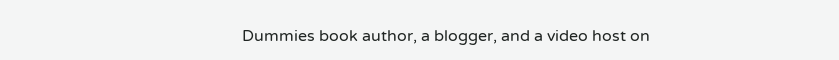Dummies book author, a blogger, and a video host on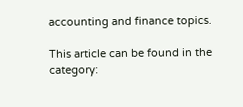accounting and finance topics.

This article can be found in the category: